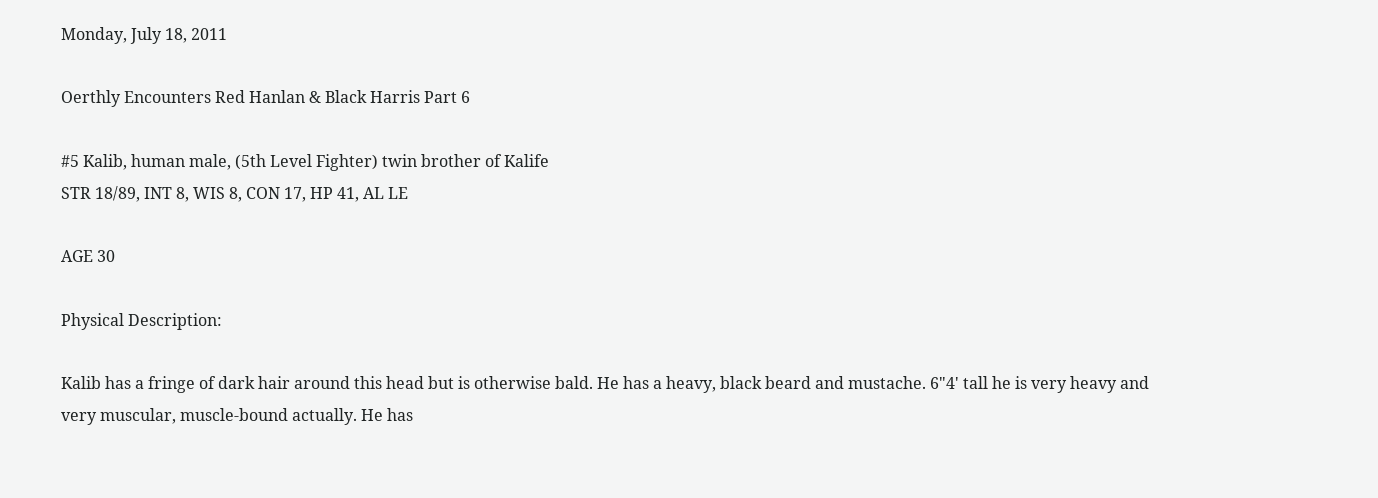Monday, July 18, 2011

Oerthly Encounters Red Hanlan & Black Harris Part 6

#5 Kalib, human male, (5th Level Fighter) twin brother of Kalife
STR 18/89, INT 8, WIS 8, CON 17, HP 41, AL LE

AGE 30

Physical Description:

Kalib has a fringe of dark hair around this head but is otherwise bald. He has a heavy, black beard and mustache. 6"4' tall he is very heavy and very muscular, muscle-bound actually. He has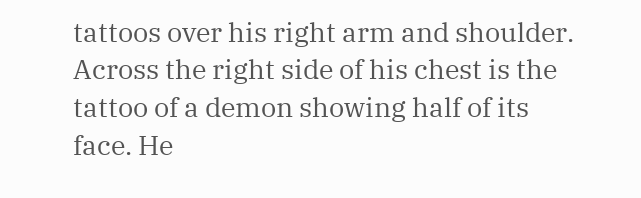tattoos over his right arm and shoulder. Across the right side of his chest is the tattoo of a demon showing half of its face. He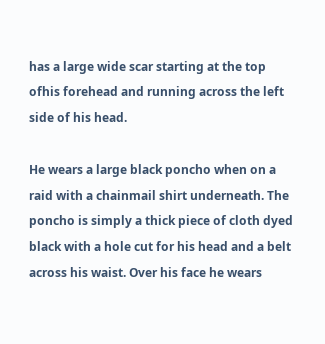has a large wide scar starting at the top ofhis forehead and running across the left side of his head.

He wears a large black poncho when on a raid with a chainmail shirt underneath. The poncho is simply a thick piece of cloth dyed black with a hole cut for his head and a belt across his waist. Over his face he wears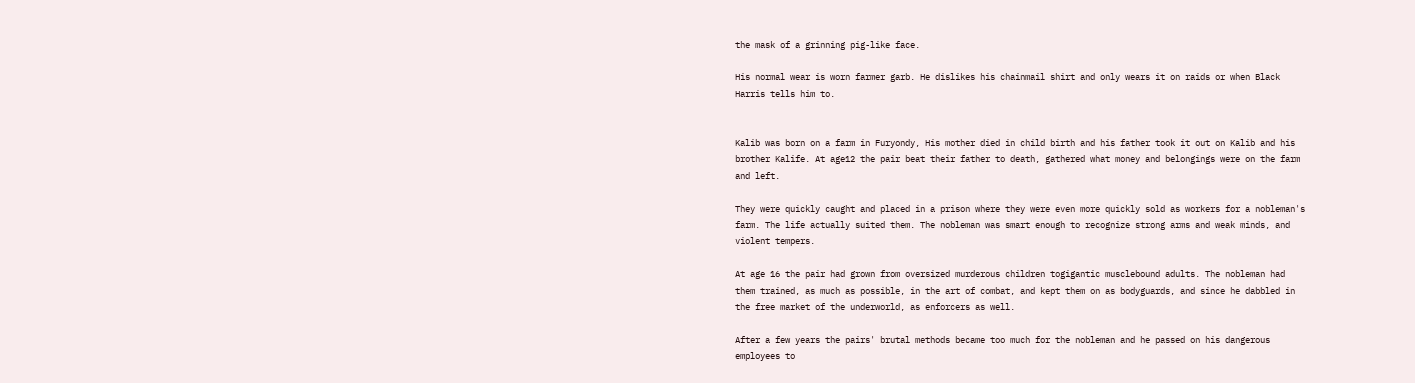the mask of a grinning pig-like face.

His normal wear is worn farmer garb. He dislikes his chainmail shirt and only wears it on raids or when Black Harris tells him to.


Kalib was born on a farm in Furyondy, His mother died in child birth and his father took it out on Kalib and his brother Kalife. At age12 the pair beat their father to death, gathered what money and belongings were on the farm and left.

They were quickly caught and placed in a prison where they were even more quickly sold as workers for a nobleman's farm. The life actually suited them. The nobleman was smart enough to recognize strong arms and weak minds, and violent tempers.

At age 16 the pair had grown from oversized murderous children togigantic musclebound adults. The nobleman had them trained, as much as possible, in the art of combat, and kept them on as bodyguards, and since he dabbled in the free market of the underworld, as enforcers as well.

After a few years the pairs' brutal methods became too much for the nobleman and he passed on his dangerous employees to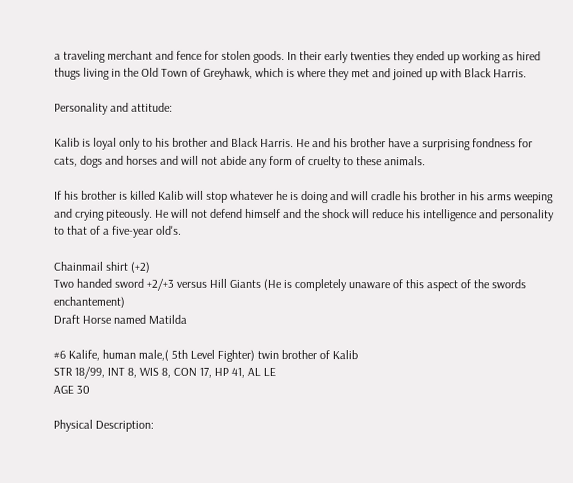a traveling merchant and fence for stolen goods. In their early twenties they ended up working as hired thugs living in the Old Town of Greyhawk, which is where they met and joined up with Black Harris.

Personality and attitude:

Kalib is loyal only to his brother and Black Harris. He and his brother have a surprising fondness for cats, dogs and horses and will not abide any form of cruelty to these animals.

If his brother is killed Kalib will stop whatever he is doing and will cradle his brother in his arms weeping and crying piteously. He will not defend himself and the shock will reduce his intelligence and personality to that of a five-year old's.

Chainmail shirt (+2)
Two handed sword +2/+3 versus Hill Giants (He is completely unaware of this aspect of the swords enchantement)
Draft Horse named Matilda

#6 Kalife, human male,( 5th Level Fighter) twin brother of Kalib
STR 18/99, INT 8, WIS 8, CON 17, HP 41, AL LE
AGE 30

Physical Description: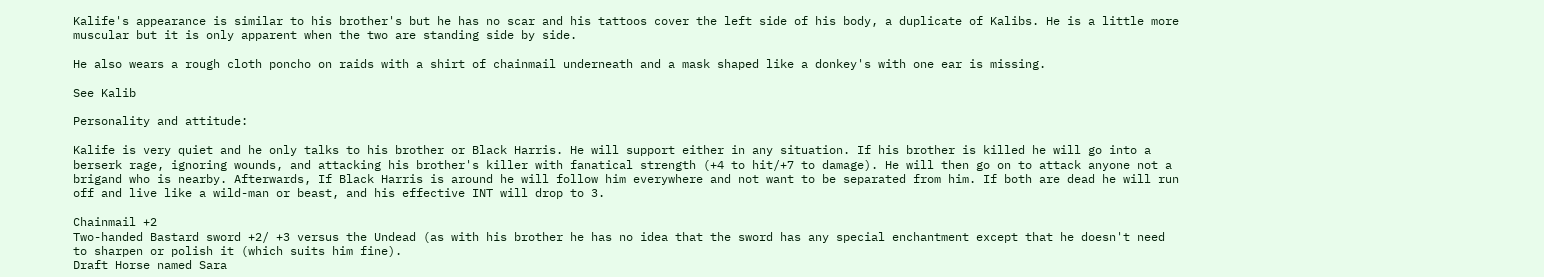Kalife's appearance is similar to his brother's but he has no scar and his tattoos cover the left side of his body, a duplicate of Kalibs. He is a little more muscular but it is only apparent when the two are standing side by side.

He also wears a rough cloth poncho on raids with a shirt of chainmail underneath and a mask shaped like a donkey's with one ear is missing.

See Kalib

Personality and attitude:

Kalife is very quiet and he only talks to his brother or Black Harris. He will support either in any situation. If his brother is killed he will go into a berserk rage, ignoring wounds, and attacking his brother's killer with fanatical strength (+4 to hit/+7 to damage). He will then go on to attack anyone not a brigand who is nearby. Afterwards, If Black Harris is around he will follow him everywhere and not want to be separated from him. If both are dead he will run off and live like a wild-man or beast, and his effective INT will drop to 3.

Chainmail +2
Two-handed Bastard sword +2/ +3 versus the Undead (as with his brother he has no idea that the sword has any special enchantment except that he doesn't need to sharpen or polish it (which suits him fine).
Draft Horse named Sara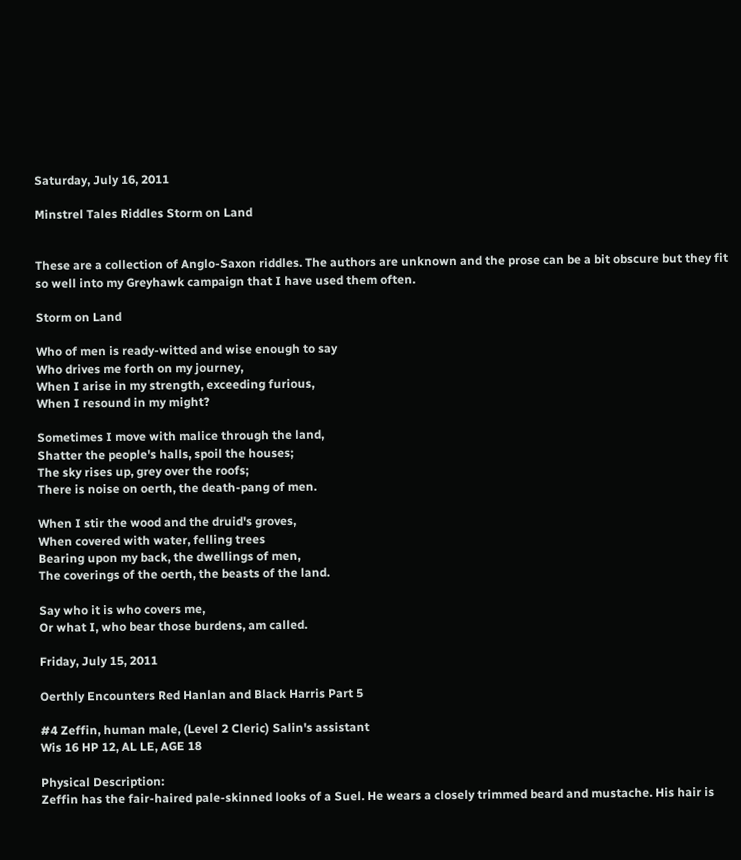Saturday, July 16, 2011

Minstrel Tales Riddles Storm on Land


These are a collection of Anglo-Saxon riddles. The authors are unknown and the prose can be a bit obscure but they fit so well into my Greyhawk campaign that I have used them often.

Storm on Land

Who of men is ready-witted and wise enough to say
Who drives me forth on my journey,
When I arise in my strength, exceeding furious,
When I resound in my might?

Sometimes I move with malice through the land,
Shatter the people's halls, spoil the houses;
The sky rises up, grey over the roofs;
There is noise on oerth, the death-pang of men.

When I stir the wood and the druid's groves,
When covered with water, felling trees
Bearing upon my back, the dwellings of men,
The coverings of the oerth, the beasts of the land.

Say who it is who covers me,
Or what I, who bear those burdens, am called.

Friday, July 15, 2011

Oerthly Encounters Red Hanlan and Black Harris Part 5

#4 Zeffin, human male, (Level 2 Cleric) Salin's assistant
Wis 16 HP 12, AL LE, AGE 18

Physical Description:
Zeffin has the fair-haired pale-skinned looks of a Suel. He wears a closely trimmed beard and mustache. His hair is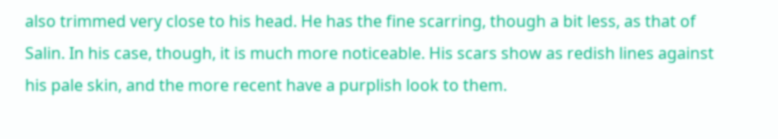also trimmed very close to his head. He has the fine scarring, though a bit less, as that of Salin. In his case, though, it is much more noticeable. His scars show as redish lines against his pale skin, and the more recent have a purplish look to them.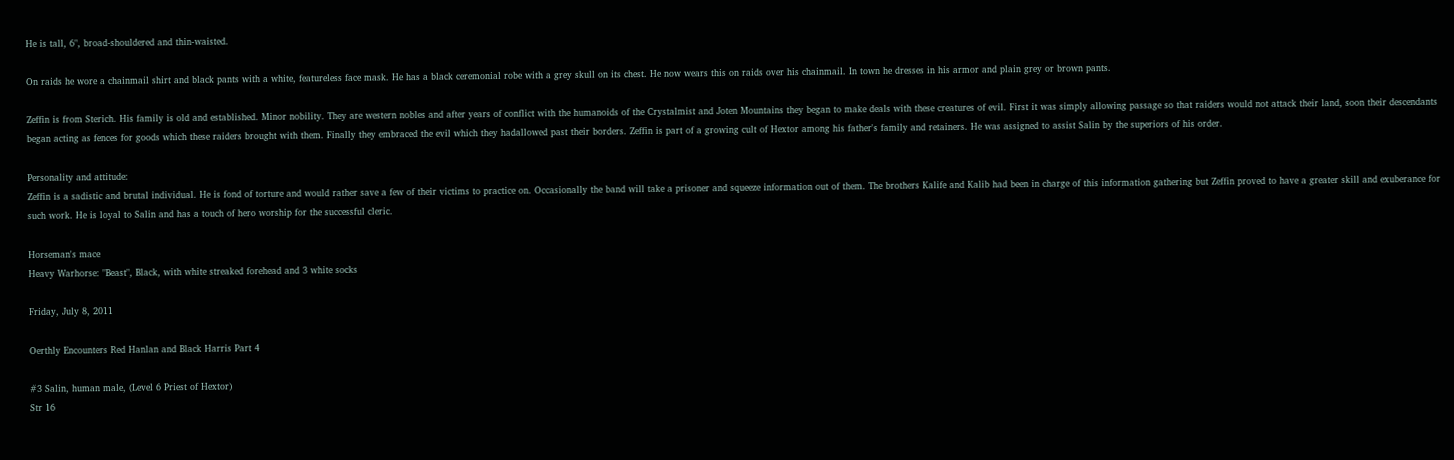He is tall, 6", broad-shouldered and thin-waisted.

On raids he wore a chainmail shirt and black pants with a white, featureless face mask. He has a black ceremonial robe with a grey skull on its chest. He now wears this on raids over his chainmail. In town he dresses in his armor and plain grey or brown pants.

Zeffin is from Sterich. His family is old and established. Minor nobility. They are western nobles and after years of conflict with the humanoids of the Crystalmist and Joten Mountains they began to make deals with these creatures of evil. First it was simply allowing passage so that raiders would not attack their land, soon their descendants began acting as fences for goods which these raiders brought with them. Finally they embraced the evil which they hadallowed past their borders. Zeffin is part of a growing cult of Hextor among his father's family and retainers. He was assigned to assist Salin by the superiors of his order.

Personality and attitude:
Zeffin is a sadistic and brutal individual. He is fond of torture and would rather save a few of their victims to practice on. Occasionally the band will take a prisoner and squeeze information out of them. The brothers Kalife and Kalib had been in charge of this information gathering but Zeffin proved to have a greater skill and exuberance for such work. He is loyal to Salin and has a touch of hero worship for the successful cleric.

Horseman's mace
Heavy Warhorse: "Beast", Black, with white streaked forehead and 3 white socks

Friday, July 8, 2011

Oerthly Encounters Red Hanlan and Black Harris Part 4

#3 Salin, human male, (Level 6 Priest of Hextor)
Str 16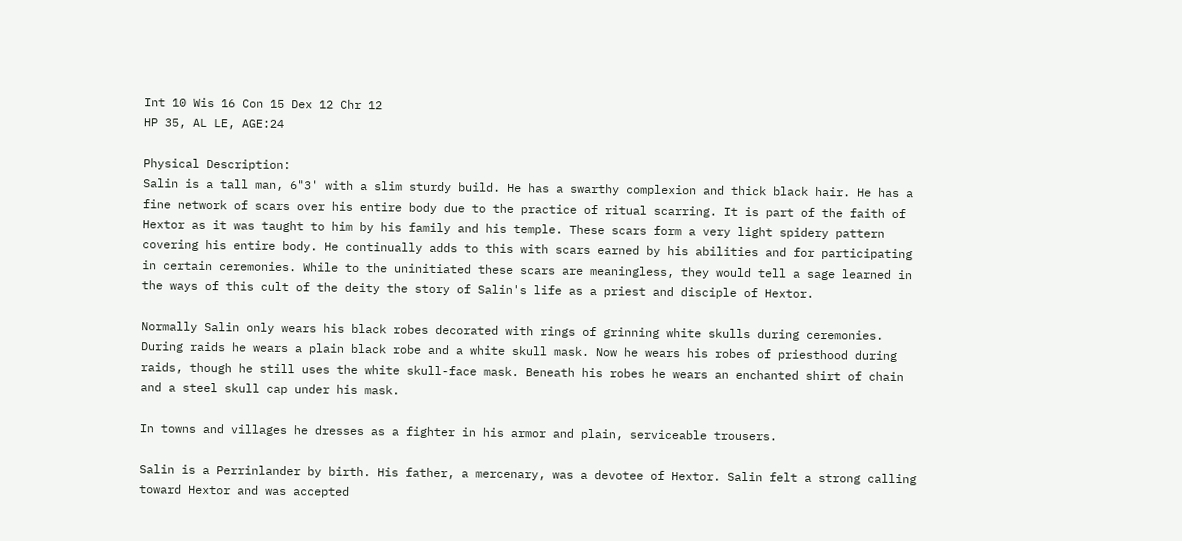Int 10 Wis 16 Con 15 Dex 12 Chr 12
HP 35, AL LE, AGE:24

Physical Description:
Salin is a tall man, 6"3' with a slim sturdy build. He has a swarthy complexion and thick black hair. He has a fine network of scars over his entire body due to the practice of ritual scarring. It is part of the faith of Hextor as it was taught to him by his family and his temple. These scars form a very light spidery pattern covering his entire body. He continually adds to this with scars earned by his abilities and for participating in certain ceremonies. While to the uninitiated these scars are meaningless, they would tell a sage learned in the ways of this cult of the deity the story of Salin's life as a priest and disciple of Hextor.

Normally Salin only wears his black robes decorated with rings of grinning white skulls during ceremonies. During raids he wears a plain black robe and a white skull mask. Now he wears his robes of priesthood during raids, though he still uses the white skull-face mask. Beneath his robes he wears an enchanted shirt of chain and a steel skull cap under his mask.

In towns and villages he dresses as a fighter in his armor and plain, serviceable trousers.

Salin is a Perrinlander by birth. His father, a mercenary, was a devotee of Hextor. Salin felt a strong calling toward Hextor and was accepted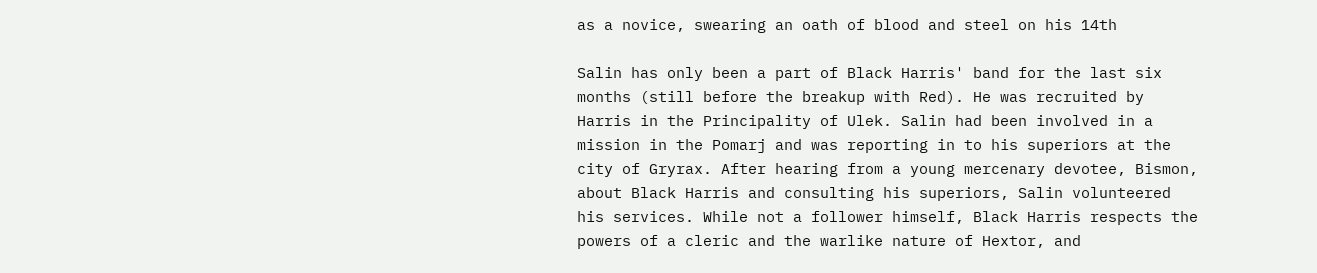as a novice, swearing an oath of blood and steel on his 14th

Salin has only been a part of Black Harris' band for the last six months (still before the breakup with Red). He was recruited by Harris in the Principality of Ulek. Salin had been involved in a mission in the Pomarj and was reporting in to his superiors at the city of Gryrax. After hearing from a young mercenary devotee, Bismon, about Black Harris and consulting his superiors, Salin volunteered his services. While not a follower himself, Black Harris respects the powers of a cleric and the warlike nature of Hextor, and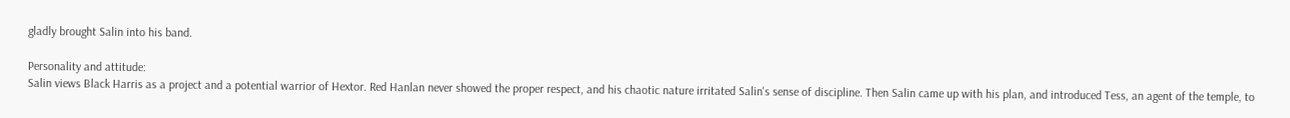gladly brought Salin into his band.

Personality and attitude:
Salin views Black Harris as a project and a potential warrior of Hextor. Red Hanlan never showed the proper respect, and his chaotic nature irritated Salin's sense of discipline. Then Salin came up with his plan, and introduced Tess, an agent of the temple, to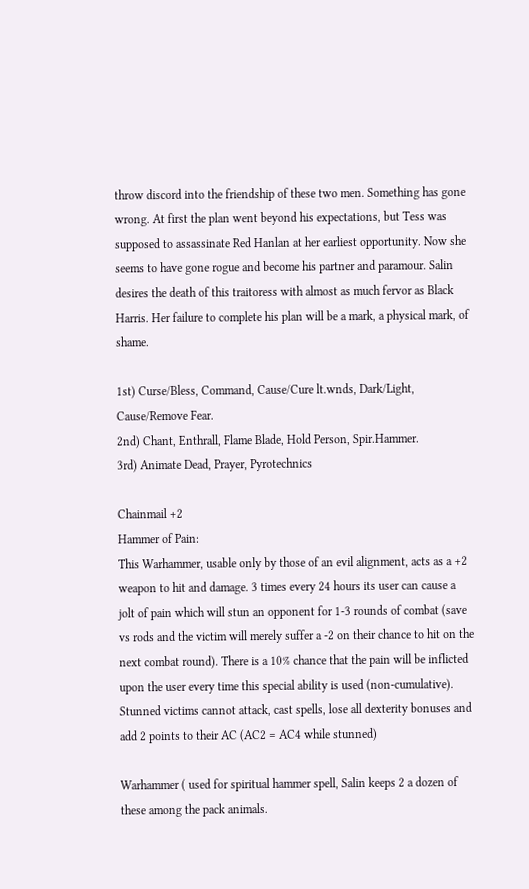throw discord into the friendship of these two men. Something has gone wrong. At first the plan went beyond his expectations, but Tess was supposed to assassinate Red Hanlan at her earliest opportunity. Now she seems to have gone rogue and become his partner and paramour. Salin desires the death of this traitoress with almost as much fervor as Black Harris. Her failure to complete his plan will be a mark, a physical mark, of shame.

1st) Curse/Bless, Command, Cause/Cure lt.wnds, Dark/Light, Cause/Remove Fear.
2nd) Chant, Enthrall, Flame Blade, Hold Person, Spir.Hammer.
3rd) Animate Dead, Prayer, Pyrotechnics

Chainmail +2
Hammer of Pain:
This Warhammer, usable only by those of an evil alignment, acts as a +2 weapon to hit and damage. 3 times every 24 hours its user can cause a jolt of pain which will stun an opponent for 1-3 rounds of combat (save vs rods and the victim will merely suffer a -2 on their chance to hit on the next combat round). There is a 10% chance that the pain will be inflicted upon the user every time this special ability is used (non-cumulative). Stunned victims cannot attack, cast spells, lose all dexterity bonuses and add 2 points to their AC (AC2 = AC4 while stunned)

Warhammer ( used for spiritual hammer spell, Salin keeps 2 a dozen of these among the pack animals.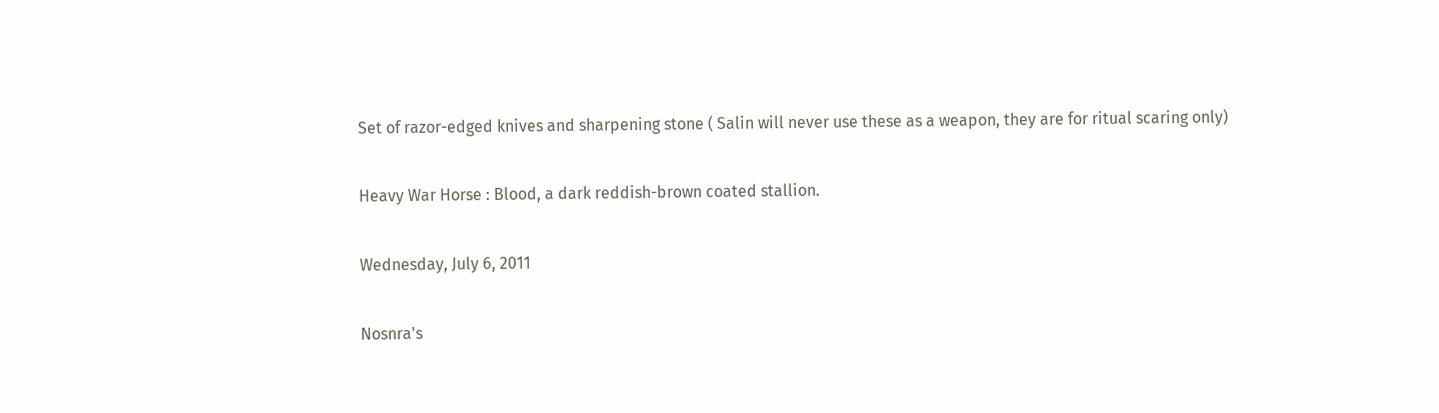Set of razor-edged knives and sharpening stone ( Salin will never use these as a weapon, they are for ritual scaring only)

Heavy War Horse : Blood, a dark reddish-brown coated stallion.

Wednesday, July 6, 2011

Nosnra's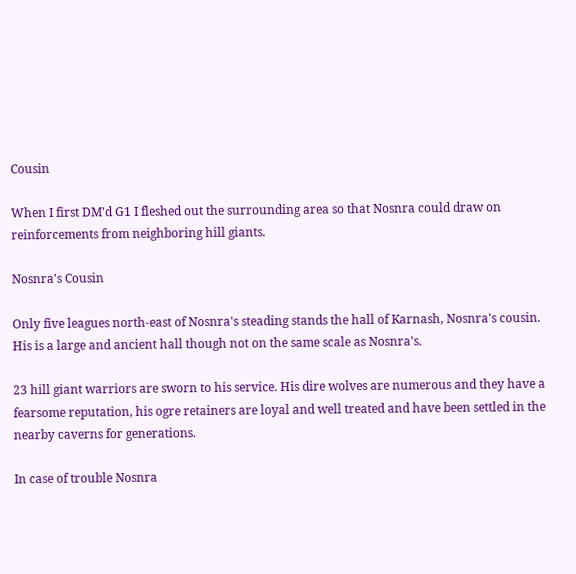Cousin

When I first DM'd G1 I fleshed out the surrounding area so that Nosnra could draw on reinforcements from neighboring hill giants.

Nosnra's Cousin

Only five leagues north-east of Nosnra's steading stands the hall of Karnash, Nosnra's cousin. His is a large and ancient hall though not on the same scale as Nosnra's.

23 hill giant warriors are sworn to his service. His dire wolves are numerous and they have a fearsome reputation, his ogre retainers are loyal and well treated and have been settled in the nearby caverns for generations.

In case of trouble Nosnra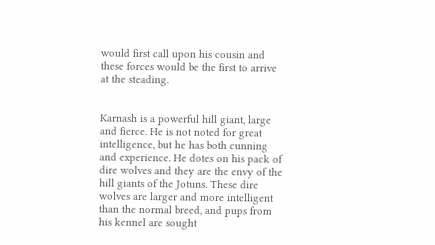would first call upon his cousin and these forces would be the first to arrive at the steading.


Karnash is a powerful hill giant, large and fierce. He is not noted for great intelligence, but he has both cunning and experience. He dotes on his pack of dire wolves and they are the envy of the hill giants of the Jotuns. These dire wolves are larger and more intelligent than the normal breed, and pups from his kennel are sought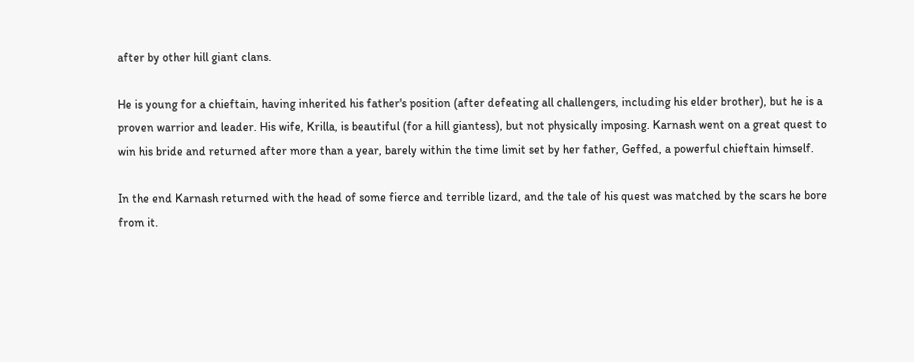after by other hill giant clans.

He is young for a chieftain, having inherited his father's position (after defeating all challengers, including his elder brother), but he is a proven warrior and leader. His wife, Krilla, is beautiful (for a hill giantess), but not physically imposing. Karnash went on a great quest to win his bride and returned after more than a year, barely within the time limit set by her father, Geffed, a powerful chieftain himself.

In the end Karnash returned with the head of some fierce and terrible lizard, and the tale of his quest was matched by the scars he bore from it.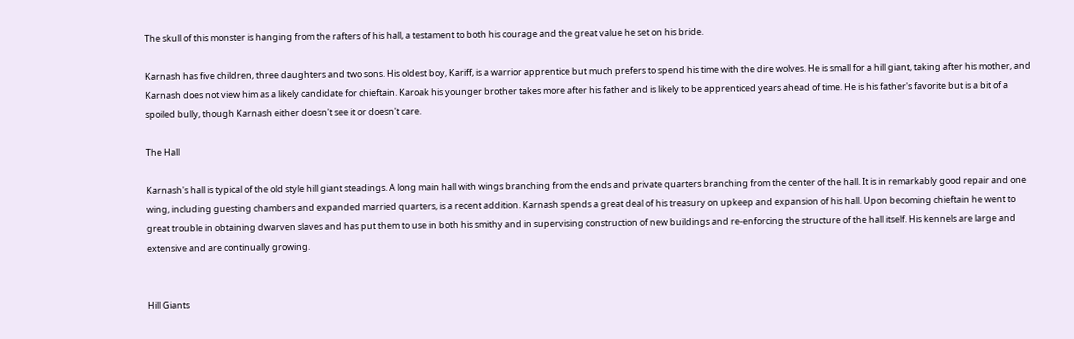The skull of this monster is hanging from the rafters of his hall, a testament to both his courage and the great value he set on his bride.

Karnash has five children, three daughters and two sons. His oldest boy, Kariff, is a warrior apprentice but much prefers to spend his time with the dire wolves. He is small for a hill giant, taking after his mother, and Karnash does not view him as a likely candidate for chieftain. Karoak his younger brother takes more after his father and is likely to be apprenticed years ahead of time. He is his father's favorite but is a bit of a spoiled bully, though Karnash either doesn't see it or doesn't care.

The Hall

Karnash's hall is typical of the old style hill giant steadings. A long main hall with wings branching from the ends and private quarters branching from the center of the hall. It is in remarkably good repair and one wing, including guesting chambers and expanded married quarters, is a recent addition. Karnash spends a great deal of his treasury on upkeep and expansion of his hall. Upon becoming chieftain he went to great trouble in obtaining dwarven slaves and has put them to use in both his smithy and in supervising construction of new buildings and re-enforcing the structure of the hall itself. His kennels are large and extensive and are continually growing.


Hill Giants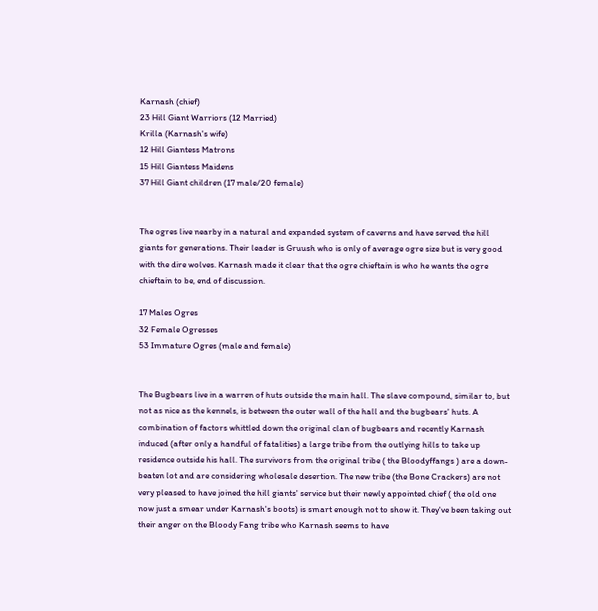Karnash (chief)
23 Hill Giant Warriors (12 Married)
Krilla (Karnash's wife)
12 Hill Giantess Matrons
15 Hill Giantess Maidens
37 Hill Giant children (17 male/20 female)


The ogres live nearby in a natural and expanded system of caverns and have served the hill giants for generations. Their leader is Gruush who is only of average ogre size but is very good with the dire wolves. Karnash made it clear that the ogre chieftain is who he wants the ogre
chieftain to be, end of discussion.

17 Males Ogres
32 Female Ogresses
53 Immature Ogres (male and female)


The Bugbears live in a warren of huts outside the main hall. The slave compound, similar to, but not as nice as the kennels, is between the outer wall of the hall and the bugbears' huts. A combination of factors whittled down the original clan of bugbears and recently Karnash induced (after only a handful of fatalities) a large tribe from the outlying hills to take up residence outside his hall. The survivors from the original tribe ( the Bloodyffangs ) are a down-beaten lot and are considering wholesale desertion. The new tribe (the Bone Crackers) are not very pleased to have joined the hill giants' service but their newly appointed chief ( the old one now just a smear under Karnash's boots) is smart enough not to show it. They've been taking out their anger on the Bloody Fang tribe who Karnash seems to have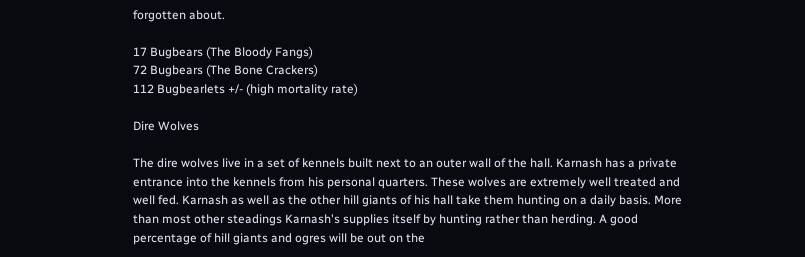forgotten about.

17 Bugbears (The Bloody Fangs)
72 Bugbears (The Bone Crackers)
112 Bugbearlets +/- (high mortality rate)

Dire Wolves

The dire wolves live in a set of kennels built next to an outer wall of the hall. Karnash has a private entrance into the kennels from his personal quarters. These wolves are extremely well treated and well fed. Karnash as well as the other hill giants of his hall take them hunting on a daily basis. More than most other steadings Karnash's supplies itself by hunting rather than herding. A good percentage of hill giants and ogres will be out on the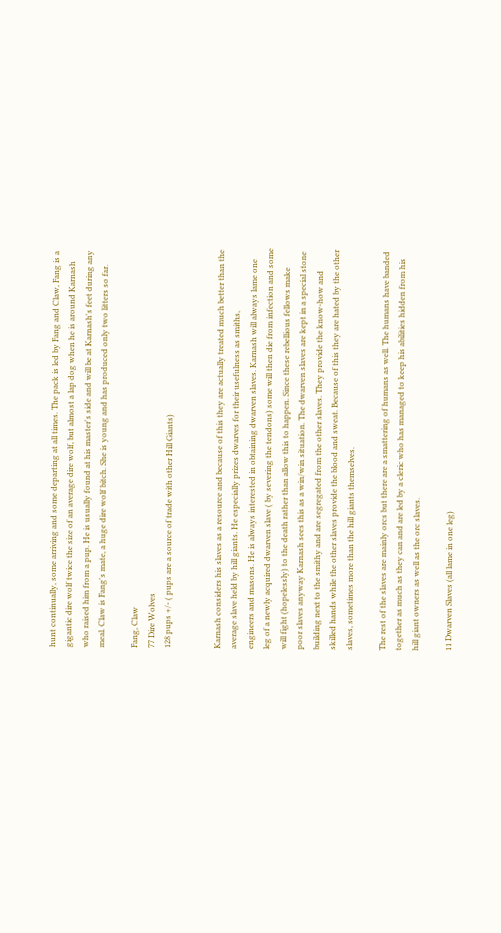hunt continually, some arriving and some departing at all times. The pack is led by Fang and Claw, Fang is a gigantic dire wolf twice the size of an average dire wolf, but almost a lap dog when he is around Karnash who raised him from a pup. He is usually found at his master's side and will be at Karnash's feet during any meal. Claw is Fang's mate, a huge dire wolf bitch. She is young and has produced only two litters so far.

Fang, Claw
77 Dire Wolves
128 pups +/- ( pups are a source of trade with other Hill Giants)


Karnash considers his slaves as a resource and because of this they are actually treated much better than the average slave held by hill giants. He especially prizes dwarves for their usefulness as smiths,
engineers and masons. He is always interested in obtaining dwarven slaves. Karnash will always lame one leg of a newly acquired dwarven slave ( by severing the tendons) some will then die from infection and some will fight (hopelessly) to the death rather than allow this to happen. Since these rebellious fellows make poor slaves anyway Karnash sees this as a win/win situation. The dwarven slaves are kept in a special stone building next to the smithy and are segregated from the other slaves. They provide the know-how and skilled hands while the other slaves provide the blood and sweat. Because of this they are hated by the other slaves, sometimes more than the hill giants themselves.

The rest of the slaves are mainly orcs but there are a smattering of humans as well. The humans have banded together as much as they can and are led by a cleric who has managed to keep his abilities hidden from his hill giant owners as well as the orc slaves.

11 Dwarven Slaves (all lame in one leg)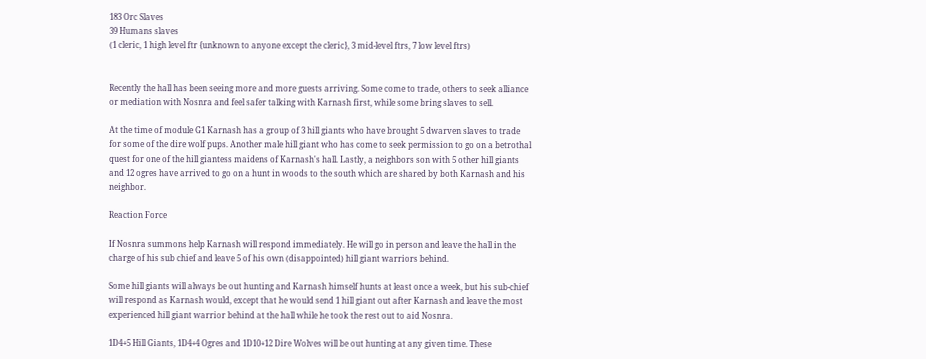183 Orc Slaves
39 Humans slaves
(1 cleric, 1 high level ftr {unknown to anyone except the cleric}, 3 mid-level ftrs, 7 low level ftrs)


Recently the hall has been seeing more and more guests arriving. Some come to trade, others to seek alliance or mediation with Nosnra and feel safer talking with Karnash first, while some bring slaves to sell.

At the time of module G1 Karnash has a group of 3 hill giants who have brought 5 dwarven slaves to trade for some of the dire wolf pups. Another male hill giant who has come to seek permission to go on a betrothal quest for one of the hill giantess maidens of Karnash's hall. Lastly, a neighbors son with 5 other hill giants and 12 ogres have arrived to go on a hunt in woods to the south which are shared by both Karnash and his neighbor.

Reaction Force

If Nosnra summons help Karnash will respond immediately. He will go in person and leave the hall in the charge of his sub chief and leave 5 of his own (disappointed) hill giant warriors behind.

Some hill giants will always be out hunting and Karnash himself hunts at least once a week, but his sub-chief will respond as Karnash would, except that he would send 1 hill giant out after Karnash and leave the most experienced hill giant warrior behind at the hall while he took the rest out to aid Nosnra.

1D4+5 Hill Giants, 1D4+4 Ogres and 1D10+12 Dire Wolves will be out hunting at any given time. These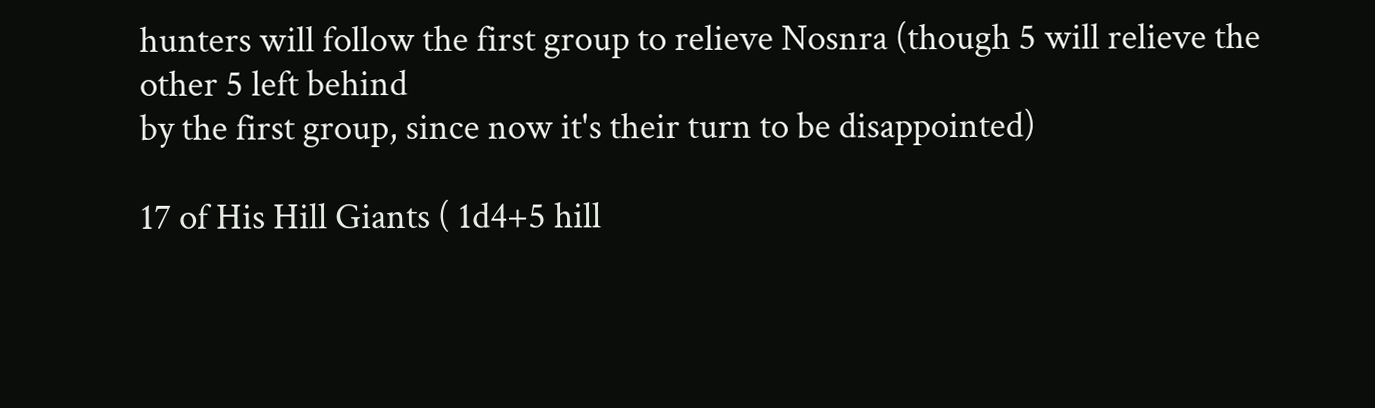hunters will follow the first group to relieve Nosnra (though 5 will relieve the other 5 left behind
by the first group, since now it's their turn to be disappointed)

17 of His Hill Giants ( 1d4+5 hill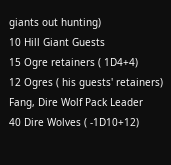giants out hunting)
10 Hill Giant Guests
15 Ogre retainers ( 1D4+4)
12 Ogres ( his guests' retainers)
Fang, Dire Wolf Pack Leader
40 Dire Wolves ( -1D10+12)